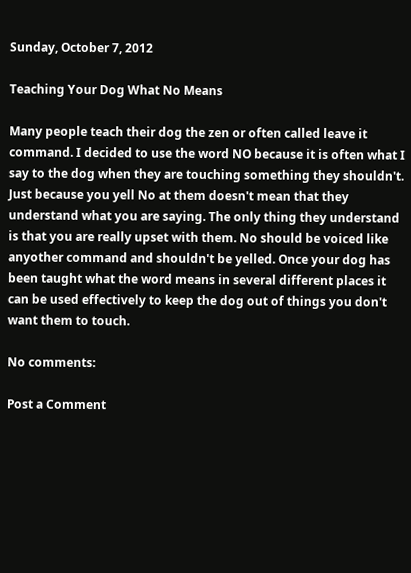Sunday, October 7, 2012

Teaching Your Dog What No Means

Many people teach their dog the zen or often called leave it command. I decided to use the word NO because it is often what I say to the dog when they are touching something they shouldn't. Just because you yell No at them doesn't mean that they understand what you are saying. The only thing they understand is that you are really upset with them. No should be voiced like anyother command and shouldn't be yelled. Once your dog has been taught what the word means in several different places it can be used effectively to keep the dog out of things you don't want them to touch.

No comments:

Post a Comment